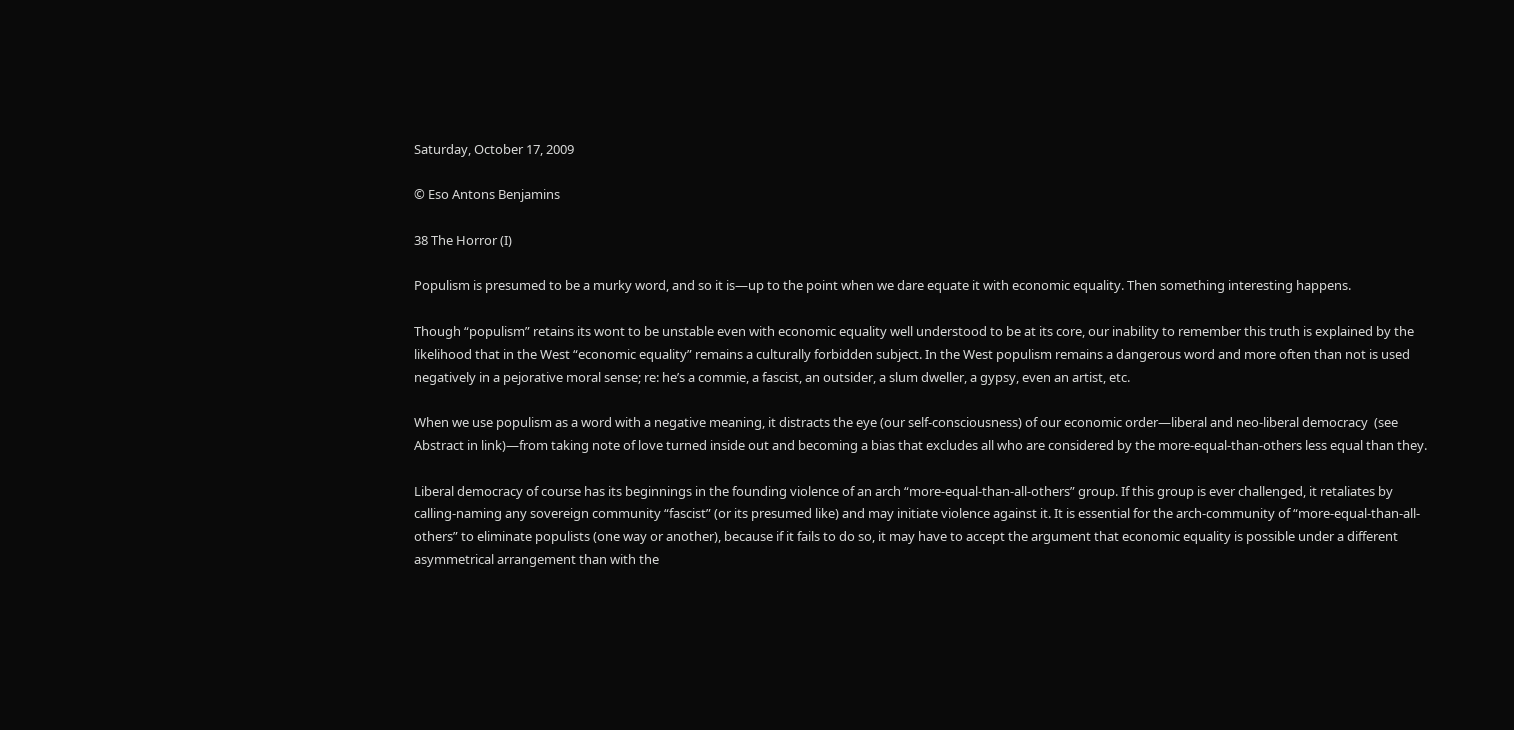Saturday, October 17, 2009

© Eso Antons Benjamins

38 The Horror (I)

Populism is presumed to be a murky word, and so it is—up to the point when we dare equate it with economic equality. Then something interesting happens.

Though “populism” retains its wont to be unstable even with economic equality well understood to be at its core, our inability to remember this truth is explained by the likelihood that in the West “economic equality” remains a culturally forbidden subject. In the West populism remains a dangerous word and more often than not is used negatively in a pejorative moral sense; re: he’s a commie, a fascist, an outsider, a slum dweller, a gypsy, even an artist, etc.

When we use populism as a word with a negative meaning, it distracts the eye (our self-consciousness) of our economic order—liberal and neo-liberal democracy  (see Abstract in link)—from taking note of love turned inside out and becoming a bias that excludes all who are considered by the more-equal-than-others less equal than they.

Liberal democracy of course has its beginnings in the founding violence of an arch “more-equal-than-all-others” group. If this group is ever challenged, it retaliates by calling-naming any sovereign community “fascist” (or its presumed like) and may initiate violence against it. It is essential for the arch-community of “more-equal-than-all-others” to eliminate populists (one way or another), because if it fails to do so, it may have to accept the argument that economic equality is possible under a different asymmetrical arrangement than with the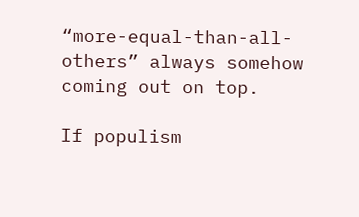“more-equal-than-all-others” always somehow coming out on top.

If populism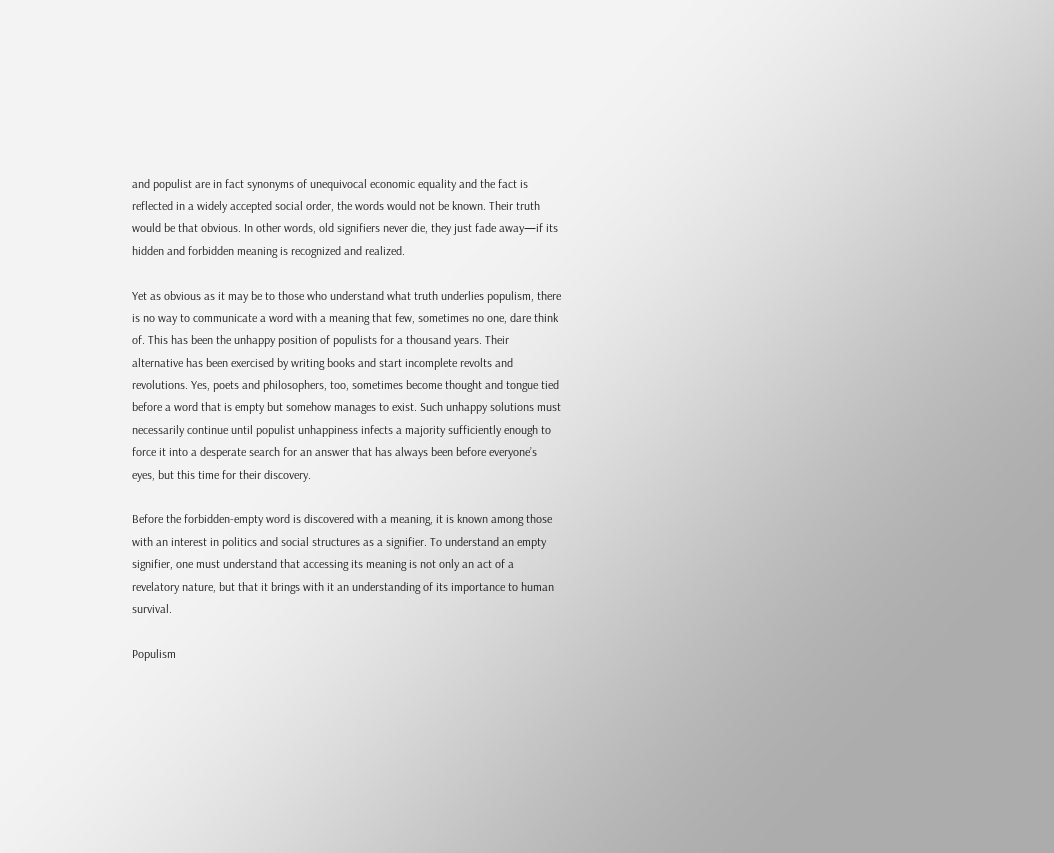and populist are in fact synonyms of unequivocal economic equality and the fact is reflected in a widely accepted social order, the words would not be known. Their truth would be that obvious. In other words, old signifiers never die, they just fade away—if its hidden and forbidden meaning is recognized and realized.

Yet as obvious as it may be to those who understand what truth underlies populism, there is no way to communicate a word with a meaning that few, sometimes no one, dare think of. This has been the unhappy position of populists for a thousand years. Their alternative has been exercised by writing books and start incomplete revolts and revolutions. Yes, poets and philosophers, too, sometimes become thought and tongue tied before a word that is empty but somehow manages to exist. Such unhappy solutions must necessarily continue until populist unhappiness infects a majority sufficiently enough to force it into a desperate search for an answer that has always been before everyone’s eyes, but this time for their discovery.

Before the forbidden-empty word is discovered with a meaning, it is known among those with an interest in politics and social structures as a signifier. To understand an empty signifier, one must understand that accessing its meaning is not only an act of a revelatory nature, but that it brings with it an understanding of its importance to human survival.

Populism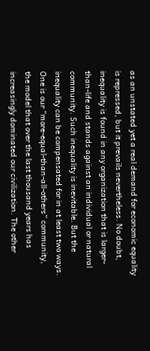as an unstated yet a real demand for economic equality is repressed, but it prevails nevertheless. No doubt, inequality is found in any organization that is larger-than-life and stands against an individual or natural community. Such inequality is inevitable. But the inequality can be compensated for in at least two ways. One is our “more-equal-than-all-others” community, the model that over the last thousand years has increasingly dominated our civilization. The other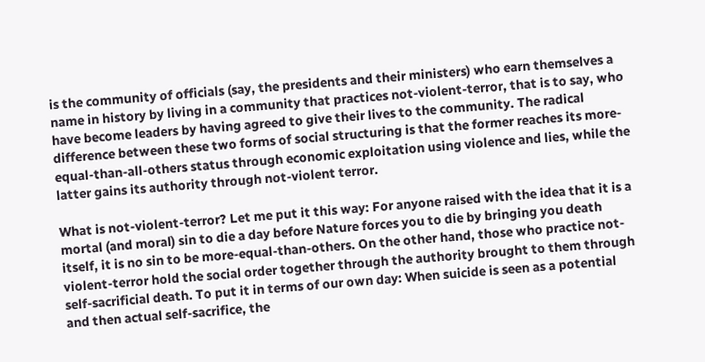is the community of officials (say, the presidents and their ministers) who earn themselves a name in history by living in a community that practices not-violent-terror, that is to say, who have become leaders by having agreed to give their lives to the community. The radical difference between these two forms of social structuring is that the former reaches its more-equal-than-all-others status through economic exploitation using violence and lies, while the latter gains its authority through not-violent terror.

What is not-violent-terror? Let me put it this way: For anyone raised with the idea that it is a mortal (and moral) sin to die a day before Nature forces you to die by bringing you death itself, it is no sin to be more-equal-than-others. On the other hand, those who practice not-violent-terror hold the social order together through the authority brought to them through self-sacrificial death. To put it in terms of our own day: When suicide is seen as a potential and then actual self-sacrifice, the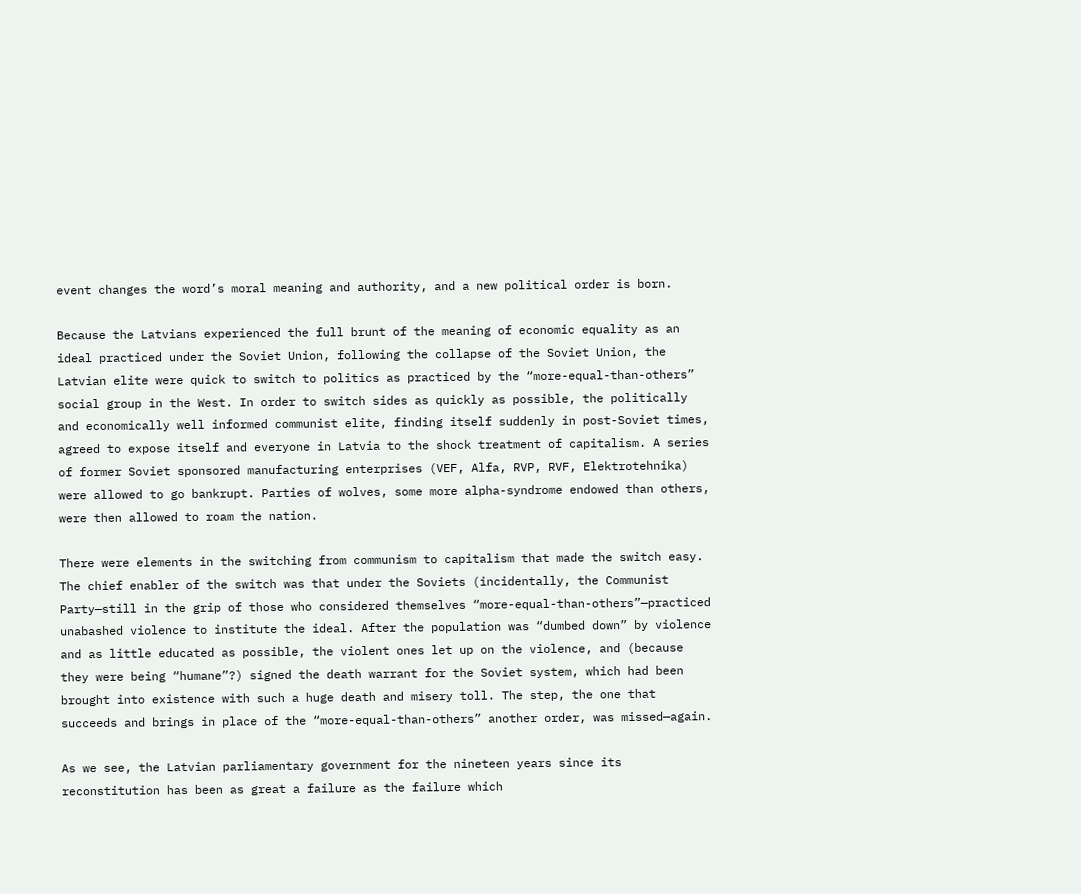event changes the word’s moral meaning and authority, and a new political order is born.

Because the Latvians experienced the full brunt of the meaning of economic equality as an ideal practiced under the Soviet Union, following the collapse of the Soviet Union, the Latvian elite were quick to switch to politics as practiced by the “more-equal-than-others” social group in the West. In order to switch sides as quickly as possible, the politically and economically well informed communist elite, finding itself suddenly in post-Soviet times, agreed to expose itself and everyone in Latvia to the shock treatment of capitalism. A series of former Soviet sponsored manufacturing enterprises (VEF, Alfa, RVP, RVF, Elektrotehnika) were allowed to go bankrupt. Parties of wolves, some more alpha-syndrome endowed than others, were then allowed to roam the nation.

There were elements in the switching from communism to capitalism that made the switch easy. The chief enabler of the switch was that under the Soviets (incidentally, the Communist Party—still in the grip of those who considered themselves “more-equal-than-others”—practiced unabashed violence to institute the ideal. After the population was “dumbed down” by violence and as little educated as possible, the violent ones let up on the violence, and (because they were being “humane”?) signed the death warrant for the Soviet system, which had been brought into existence with such a huge death and misery toll. The step, the one that succeeds and brings in place of the “more-equal-than-others” another order, was missed—again.

As we see, the Latvian parliamentary government for the nineteen years since its reconstitution has been as great a failure as the failure which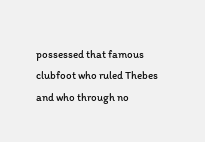possessed that famous clubfoot who ruled Thebes and who through no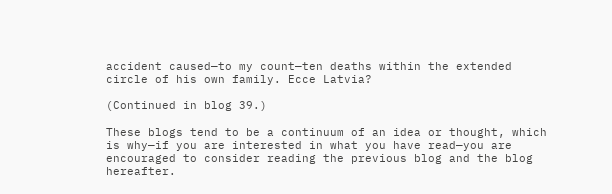accident caused—to my count—ten deaths within the extended circle of his own family. Ecce Latvia?

(Continued in blog 39.)

These blogs tend to be a continuum of an idea or thought, which is why—if you are interested in what you have read—you are encouraged to consider reading the previous blog and the blog hereafter.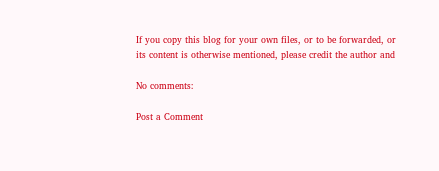If you copy this blog for your own files, or to be forwarded, or its content is otherwise mentioned, please credit the author and

No comments:

Post a Comment